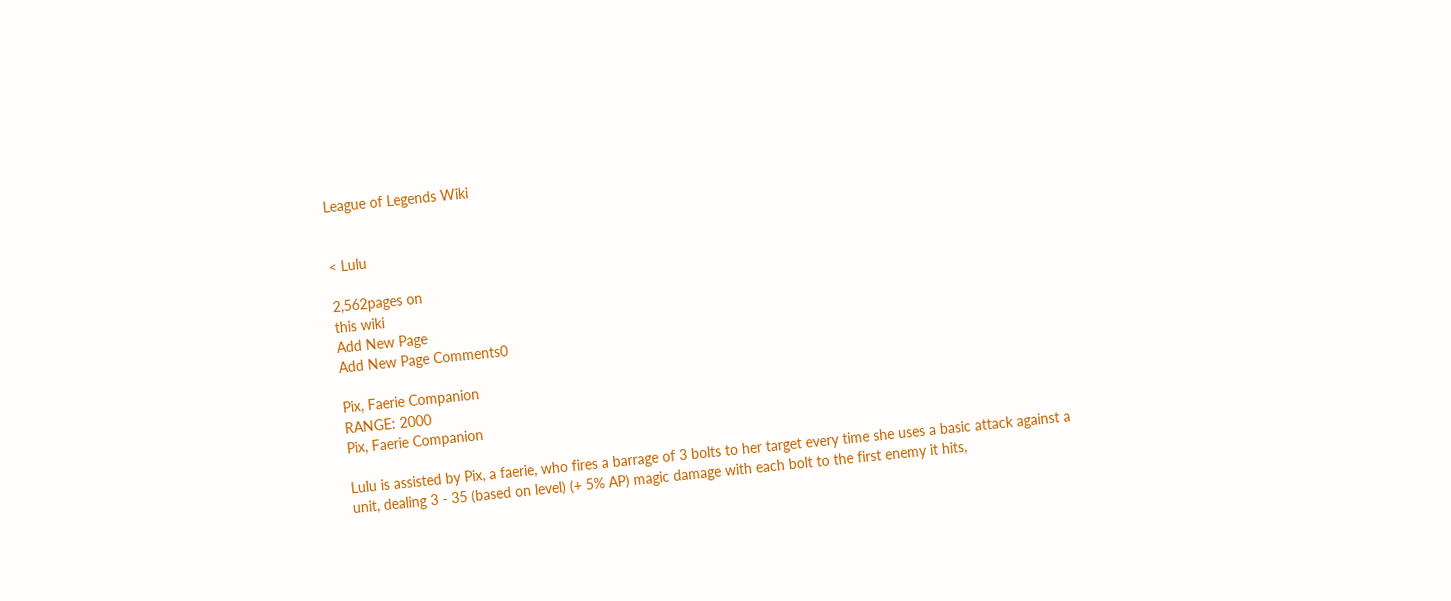League of Legends Wiki


< Lulu

2,562pages on
this wiki
Add New Page
Add New Page Comments0

Pix, Faerie Companion
RANGE: 2000
Pix, Faerie Companion

Lulu is assisted by Pix, a faerie, who fires a barrage of 3 bolts to her target every time she uses a basic attack against a unit, dealing 3 - 35 (based on level) (+ 5% AP) magic damage with each bolt to the first enemy it hits,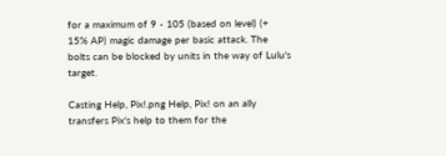for a maximum of 9 - 105 (based on level) (+ 15% AP) magic damage per basic attack. The bolts can be blocked by units in the way of Lulu's target.

Casting Help, Pix!.png Help, Pix! on an ally transfers Pix's help to them for the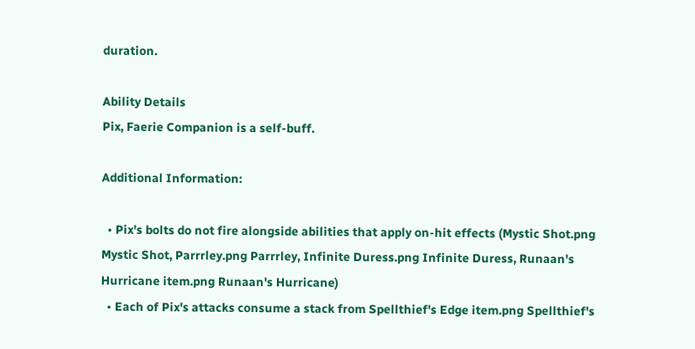duration.

Ability Details
Pix, Faerie Companion is a self-buff.

Additional Information:

  • Pix's bolts do not fire alongside abilities that apply on-hit effects (Mystic Shot.png Mystic Shot, Parrrley.png Parrrley, Infinite Duress.png Infinite Duress, Runaan's Hurricane item.png Runaan's Hurricane)
  • Each of Pix's attacks consume a stack from Spellthief's Edge item.png Spellthief's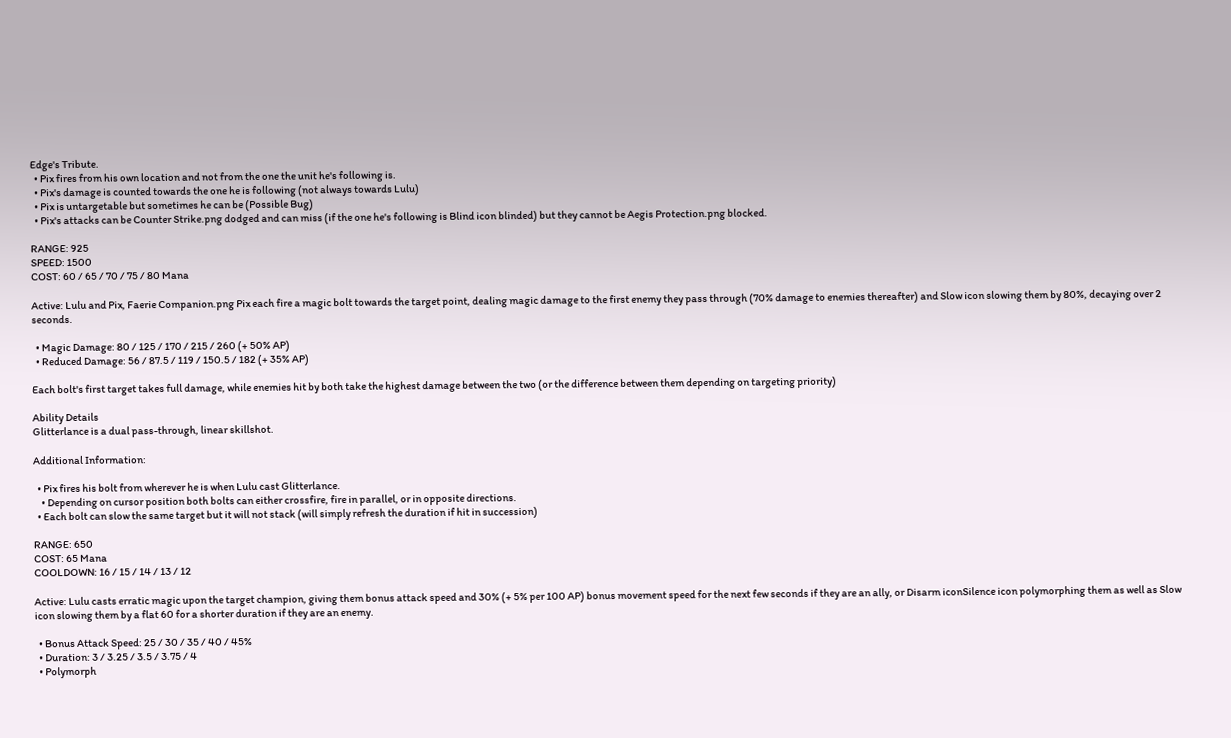Edge's Tribute.
  • Pix fires from his own location and not from the one the unit he's following is.
  • Pix's damage is counted towards the one he is following (not always towards Lulu)
  • Pix is untargetable but sometimes he can be (Possible Bug)
  • Pix's attacks can be Counter Strike.png dodged and can miss (if the one he's following is Blind icon blinded) but they cannot be Aegis Protection.png blocked.

RANGE: 925
SPEED: 1500
COST: 60 / 65 / 70 / 75 / 80 Mana

Active: Lulu and Pix, Faerie Companion.png Pix each fire a magic bolt towards the target point, dealing magic damage to the first enemy they pass through (70% damage to enemies thereafter) and Slow icon slowing them by 80%, decaying over 2 seconds.

  • Magic Damage: 80 / 125 / 170 / 215 / 260 (+ 50% AP)
  • Reduced Damage: 56 / 87.5 / 119 / 150.5 / 182 (+ 35% AP)

Each bolt's first target takes full damage, while enemies hit by both take the highest damage between the two (or the difference between them depending on targeting priority)

Ability Details
Glitterlance is a dual pass-through, linear skillshot.

Additional Information:

  • Pix fires his bolt from wherever he is when Lulu cast Glitterlance.
    • Depending on cursor position both bolts can either crossfire, fire in parallel, or in opposite directions.
  • Each bolt can slow the same target but it will not stack (will simply refresh the duration if hit in succession)

RANGE: 650
COST: 65 Mana
COOLDOWN: 16 / 15 / 14 / 13 / 12

Active: Lulu casts erratic magic upon the target champion, giving them bonus attack speed and 30% (+ 5% per 100 AP) bonus movement speed for the next few seconds if they are an ally, or Disarm iconSilence icon polymorphing them as well as Slow icon slowing them by a flat 60 for a shorter duration if they are an enemy.

  • Bonus Attack Speed: 25 / 30 / 35 / 40 / 45%
  • Duration: 3 / 3.25 / 3.5 / 3.75 / 4
  • Polymorph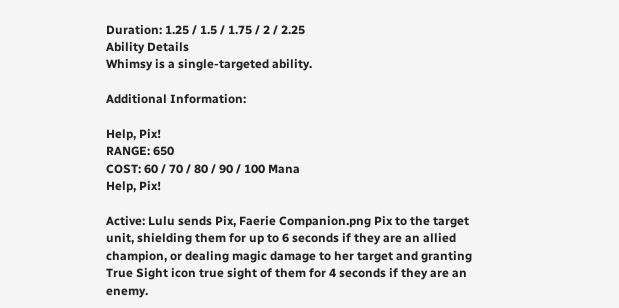Duration: 1.25 / 1.5 / 1.75 / 2 / 2.25
Ability Details
Whimsy is a single-targeted ability.

Additional Information:

Help, Pix!
RANGE: 650
COST: 60 / 70 / 80 / 90 / 100 Mana
Help, Pix!

Active: Lulu sends Pix, Faerie Companion.png Pix to the target unit, shielding them for up to 6 seconds if they are an allied champion, or dealing magic damage to her target and granting True Sight icon true sight of them for 4 seconds if they are an enemy.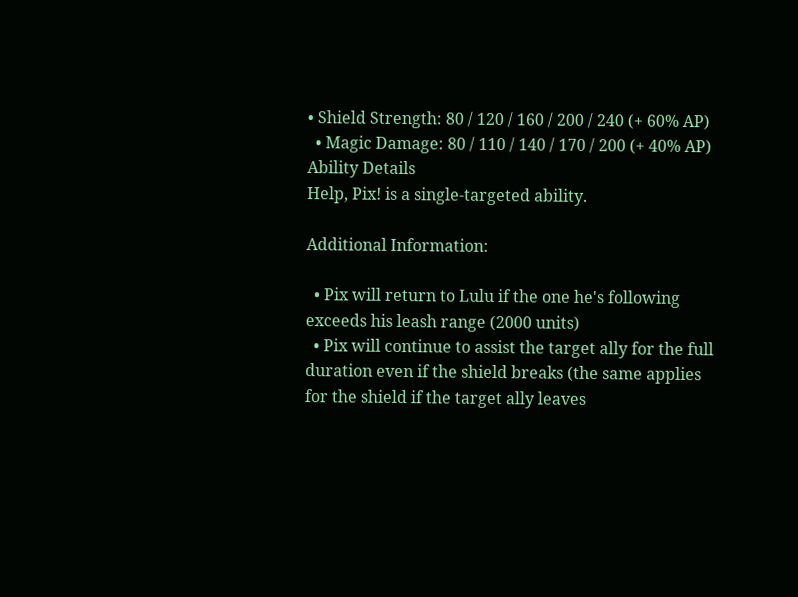• Shield Strength: 80 / 120 / 160 / 200 / 240 (+ 60% AP)
  • Magic Damage: 80 / 110 / 140 / 170 / 200 (+ 40% AP)
Ability Details
Help, Pix! is a single-targeted ability.

Additional Information:

  • Pix will return to Lulu if the one he's following exceeds his leash range (2000 units)
  • Pix will continue to assist the target ally for the full duration even if the shield breaks (the same applies for the shield if the target ally leaves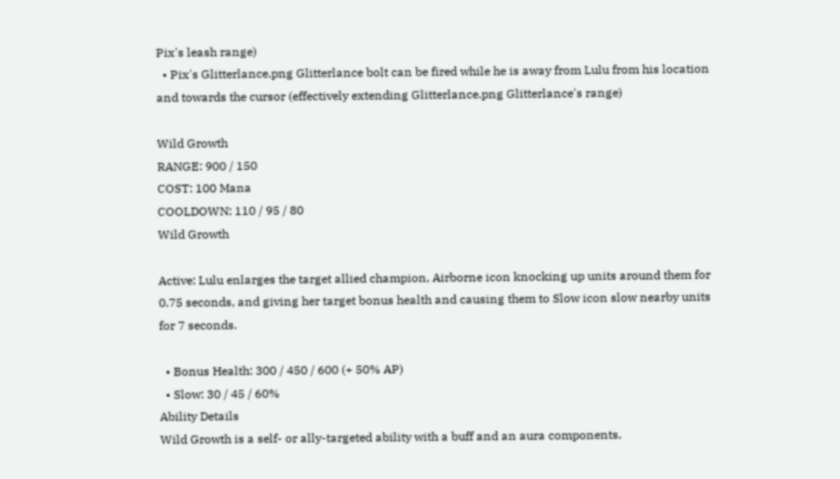Pix's leash range)
  • Pix's Glitterlance.png Glitterlance bolt can be fired while he is away from Lulu from his location and towards the cursor (effectively extending Glitterlance.png Glitterlance's range)

Wild Growth
RANGE: 900 / 150
COST: 100 Mana
COOLDOWN: 110 / 95 / 80
Wild Growth

Active: Lulu enlarges the target allied champion, Airborne icon knocking up units around them for 0.75 seconds, and giving her target bonus health and causing them to Slow icon slow nearby units for 7 seconds.

  • Bonus Health: 300 / 450 / 600 (+ 50% AP)
  • Slow: 30 / 45 / 60%
Ability Details
Wild Growth is a self- or ally-targeted ability with a buff and an aura components.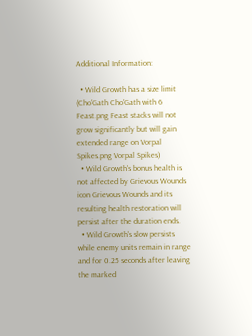Additional Information:

  • Wild Growth has a size limit (Cho'Gath Cho'Gath with 6 Feast.png Feast stacks will not grow significantly but will gain extended range on Vorpal Spikes.png Vorpal Spikes)
  • Wild Growth's bonus health is not affected by Grievous Wounds icon Grievous Wounds and its resulting health restoration will persist after the duration ends.
  • Wild Growth's slow persists while enemy units remain in range and for 0.25 seconds after leaving the marked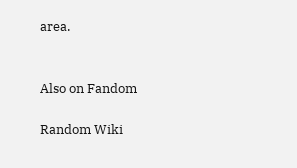area.


Also on Fandom

Random Wiki